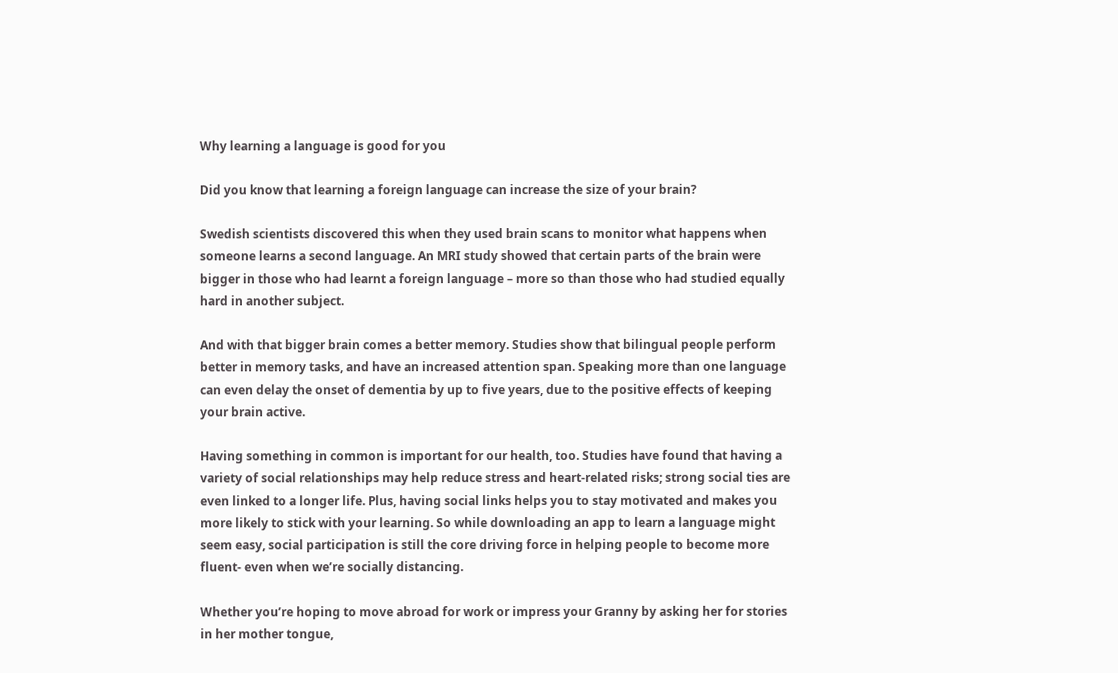Why learning a language is good for you

Did you know that learning a foreign language can increase the size of your brain?

Swedish scientists discovered this when they used brain scans to monitor what happens when someone learns a second language. An MRI study showed that certain parts of the brain were bigger in those who had learnt a foreign language – more so than those who had studied equally hard in another subject.

And with that bigger brain comes a better memory. Studies show that bilingual people perform better in memory tasks, and have an increased attention span. Speaking more than one language can even delay the onset of dementia by up to five years, due to the positive effects of keeping your brain active.

Having something in common is important for our health, too. Studies have found that having a variety of social relationships may help reduce stress and heart-related risks; strong social ties are even linked to a longer life. Plus, having social links helps you to stay motivated and makes you more likely to stick with your learning. So while downloading an app to learn a language might seem easy, social participation is still the core driving force in helping people to become more fluent- even when we’re socially distancing.

Whether you’re hoping to move abroad for work or impress your Granny by asking her for stories in her mother tongue,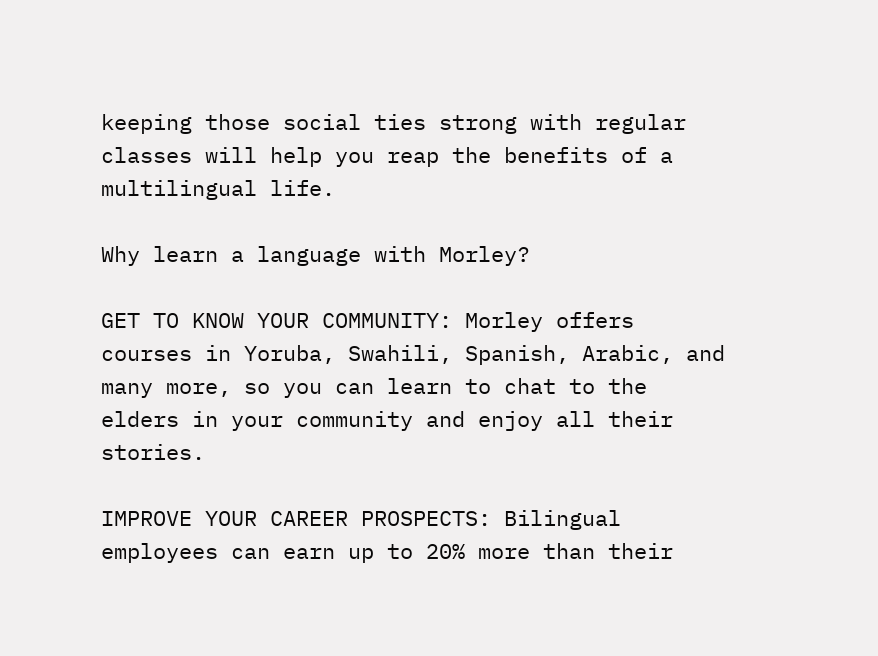keeping those social ties strong with regular classes will help you reap the benefits of a multilingual life.

Why learn a language with Morley?

GET TO KNOW YOUR COMMUNITY: Morley offers courses in Yoruba, Swahili, Spanish, Arabic, and many more, so you can learn to chat to the elders in your community and enjoy all their stories.

IMPROVE YOUR CAREER PROSPECTS: Bilingual employees can earn up to 20% more than their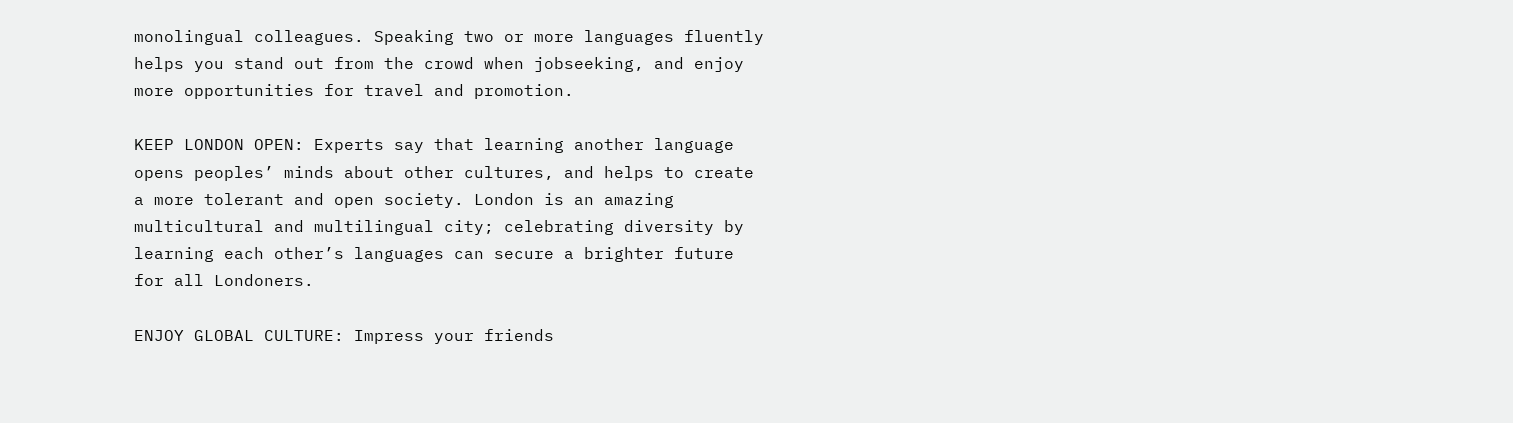monolingual colleagues. Speaking two or more languages fluently helps you stand out from the crowd when jobseeking, and enjoy more opportunities for travel and promotion.

KEEP LONDON OPEN: Experts say that learning another language opens peoples’ minds about other cultures, and helps to create a more tolerant and open society. London is an amazing multicultural and multilingual city; celebrating diversity by learning each other’s languages can secure a brighter future for all Londoners.

ENJOY GLOBAL CULTURE: Impress your friends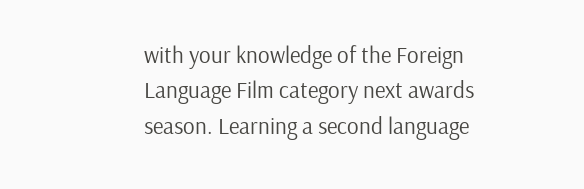with your knowledge of the Foreign Language Film category next awards season. Learning a second language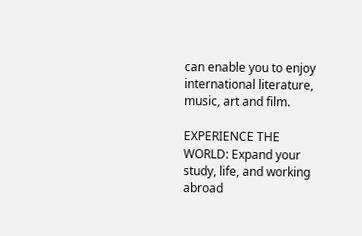can enable you to enjoy international literature, music, art and film.

EXPERIENCE THE WORLD: Expand your study, life, and working abroad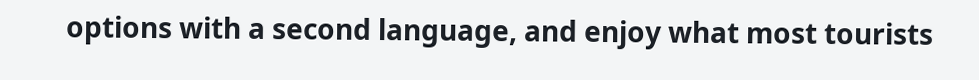options with a second language, and enjoy what most tourists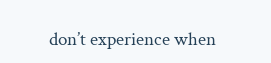don’t experience when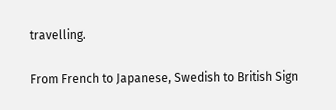travelling.

From French to Japanese, Swedish to British Sign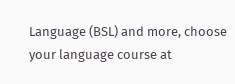Language (BSL) and more, choose your language course at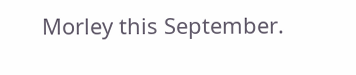Morley this September.